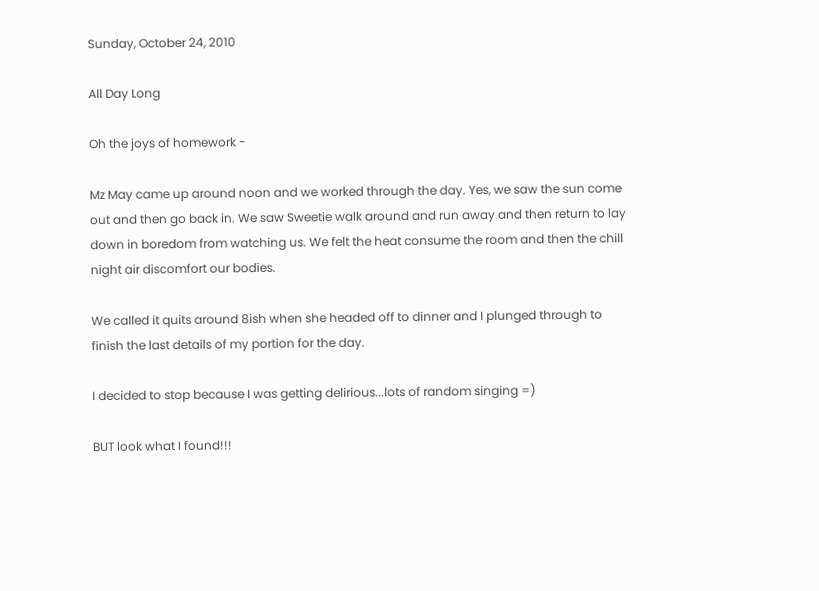Sunday, October 24, 2010

All Day Long

Oh the joys of homework -

Mz May came up around noon and we worked through the day. Yes, we saw the sun come out and then go back in. We saw Sweetie walk around and run away and then return to lay down in boredom from watching us. We felt the heat consume the room and then the chill night air discomfort our bodies.

We called it quits around 8ish when she headed off to dinner and I plunged through to finish the last details of my portion for the day.

I decided to stop because I was getting delirious...lots of random singing =)

BUT look what I found!!!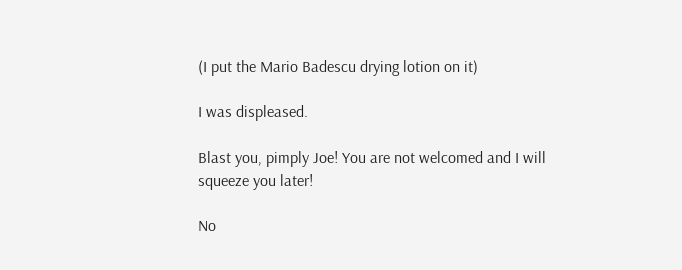(I put the Mario Badescu drying lotion on it)

I was displeased.

Blast you, pimply Joe! You are not welcomed and I will squeeze you later!

No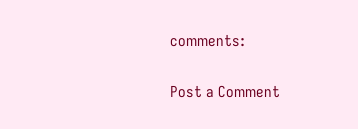comments:

Post a Comment